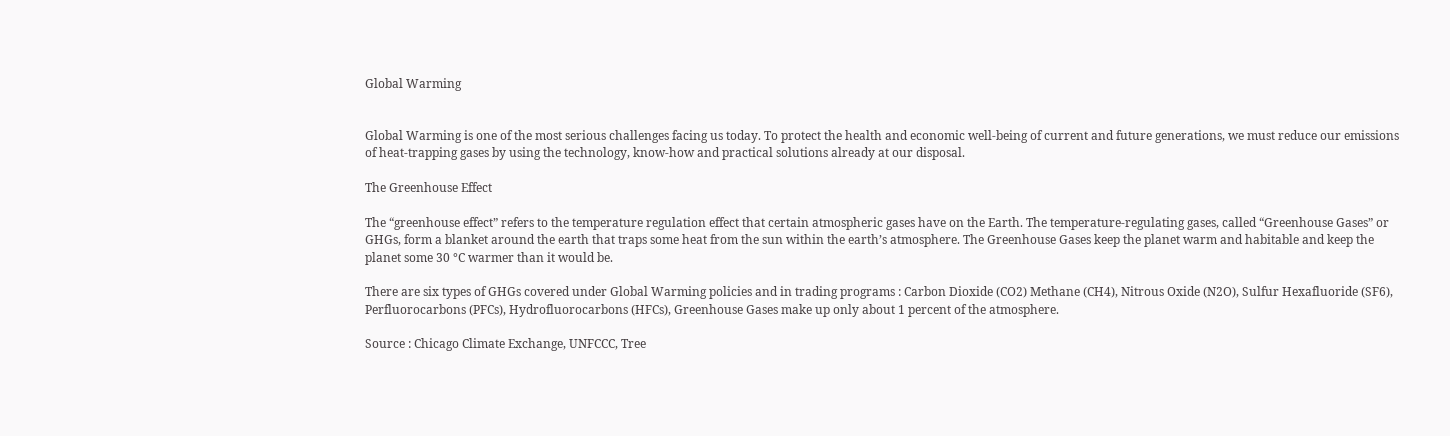Global Warming


Global Warming is one of the most serious challenges facing us today. To protect the health and economic well-being of current and future generations, we must reduce our emissions of heat-trapping gases by using the technology, know-how and practical solutions already at our disposal.

The Greenhouse Effect

The “greenhouse effect” refers to the temperature regulation effect that certain atmospheric gases have on the Earth. The temperature-regulating gases, called “Greenhouse Gases” or GHGs, form a blanket around the earth that traps some heat from the sun within the earth’s atmosphere. The Greenhouse Gases keep the planet warm and habitable and keep the planet some 30 °C warmer than it would be.

There are six types of GHGs covered under Global Warming policies and in trading programs : Carbon Dioxide (CO2) Methane (CH4), Nitrous Oxide (N2O), Sulfur Hexafluoride (SF6), Perfluorocarbons (PFCs), Hydrofluorocarbons (HFCs), Greenhouse Gases make up only about 1 percent of the atmosphere.

Source : Chicago Climate Exchange, UNFCCC, Tree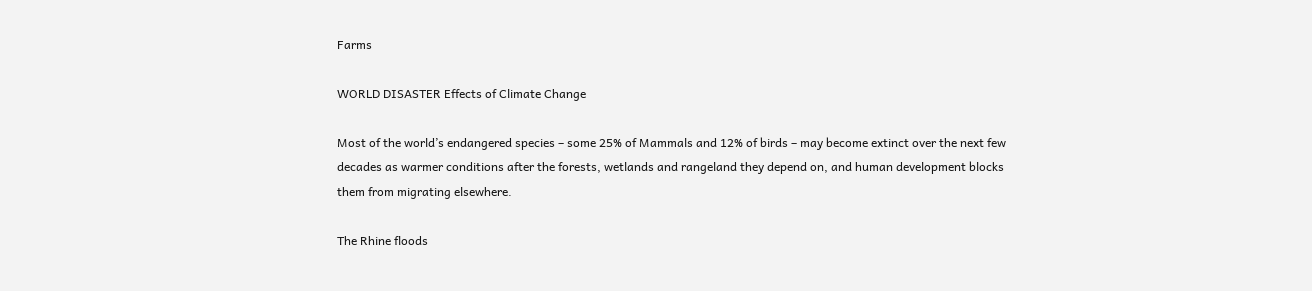Farms

WORLD DISASTER Effects of Climate Change

Most of the world’s endangered species – some 25% of Mammals and 12% of birds – may become extinct over the next few decades as warmer conditions after the forests, wetlands and rangeland they depend on, and human development blocks them from migrating elsewhere.

The Rhine floods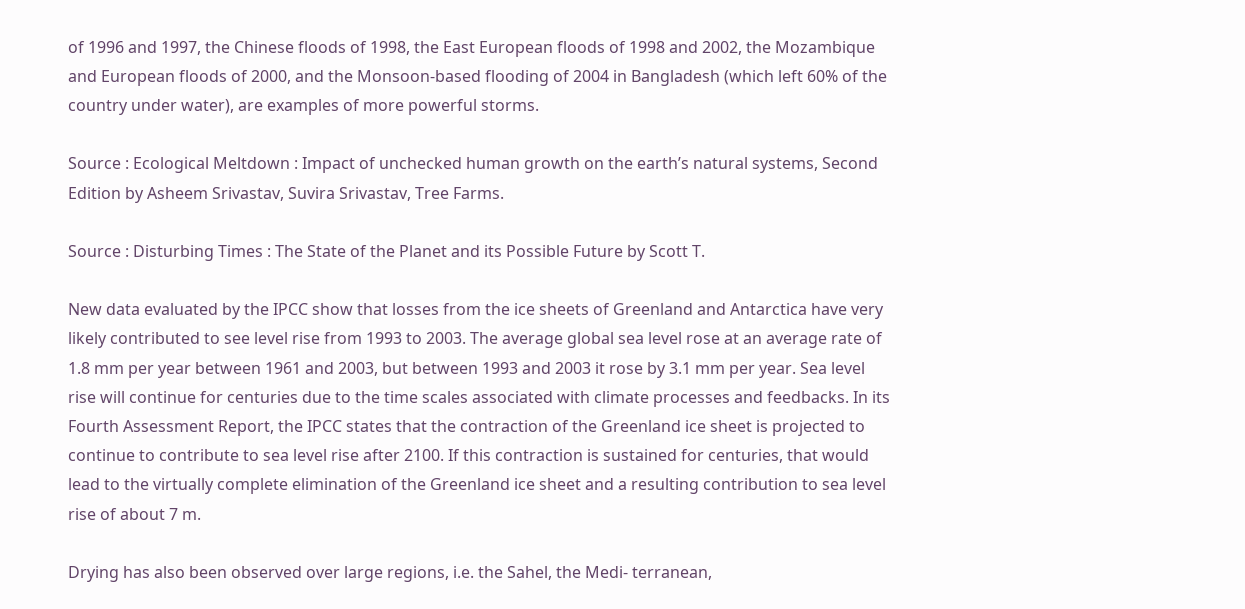of 1996 and 1997, the Chinese floods of 1998, the East European floods of 1998 and 2002, the Mozambique and European floods of 2000, and the Monsoon-based flooding of 2004 in Bangladesh (which left 60% of the country under water), are examples of more powerful storms.

Source : Ecological Meltdown : Impact of unchecked human growth on the earth’s natural systems, Second Edition by Asheem Srivastav, Suvira Srivastav, Tree Farms.

Source : Disturbing Times : The State of the Planet and its Possible Future by Scott T.

New data evaluated by the IPCC show that losses from the ice sheets of Greenland and Antarctica have very likely contributed to see level rise from 1993 to 2003. The average global sea level rose at an average rate of 1.8 mm per year between 1961 and 2003, but between 1993 and 2003 it rose by 3.1 mm per year. Sea level rise will continue for centuries due to the time scales associated with climate processes and feedbacks. In its Fourth Assessment Report, the IPCC states that the contraction of the Greenland ice sheet is projected to continue to contribute to sea level rise after 2100. If this contraction is sustained for centuries, that would lead to the virtually complete elimination of the Greenland ice sheet and a resulting contribution to sea level rise of about 7 m.

Drying has also been observed over large regions, i.e. the Sahel, the Medi- terranean,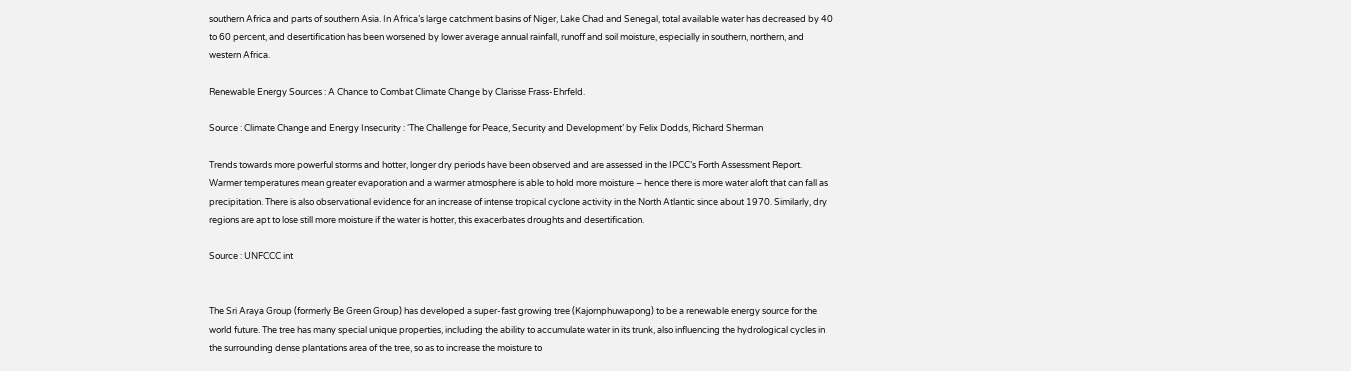southern Africa and parts of southern Asia. In Africa’s large catchment basins of Niger, Lake Chad and Senegal, total available water has decreased by 40 to 60 percent, and desertification has been worsened by lower average annual rainfall, runoff and soil moisture, especially in southern, northern, and western Africa.

Renewable Energy Sources : A Chance to Combat Climate Change by Clarisse Frass-Ehrfeld.

Source : Climate Change and Energy Insecurity : ‘The Challenge for Peace, Security and Development’ by Felix Dodds, Richard Sherman

Trends towards more powerful storms and hotter, longer dry periods have been observed and are assessed in the IPCC’s Forth Assessment Report. Warmer temperatures mean greater evaporation and a warmer atmosphere is able to hold more moisture – hence there is more water aloft that can fall as precipitation. There is also observational evidence for an increase of intense tropical cyclone activity in the North Atlantic since about 1970. Similarly, dry regions are apt to lose still more moisture if the water is hotter, this exacerbates droughts and desertification.

Source : UNFCCC int


The Sri Araya Group (formerly Be Green Group) has developed a super-fast growing tree (Kajornphuwapong) to be a renewable energy source for the world future. The tree has many special unique properties, including the ability to accumulate water in its trunk, also influencing the hydrological cycles in the surrounding dense plantations area of the tree, so as to increase the moisture to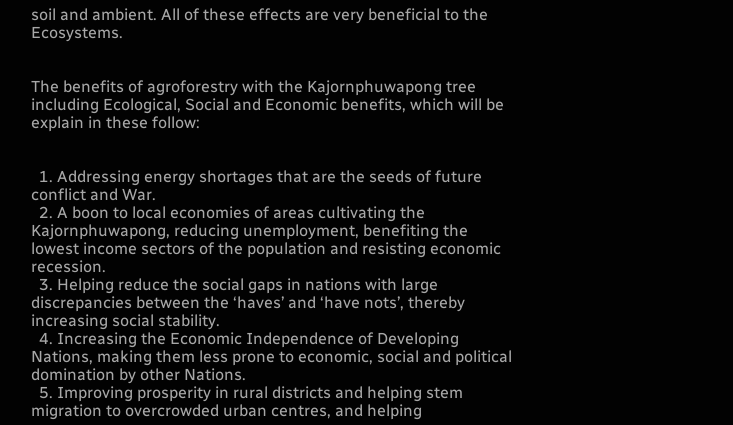soil and ambient. All of these effects are very beneficial to the Ecosystems.


The benefits of agroforestry with the Kajornphuwapong tree including Ecological, Social and Economic benefits, which will be explain in these follow:


  1. Addressing energy shortages that are the seeds of future conflict and War.
  2. A boon to local economies of areas cultivating the Kajornphuwapong, reducing unemployment, benefiting the lowest income sectors of the population and resisting economic recession.
  3. Helping reduce the social gaps in nations with large discrepancies between the ‘haves’ and ‘have nots’, thereby increasing social stability.
  4. Increasing the Economic Independence of Developing Nations, making them less prone to economic, social and political domination by other Nations.
  5. Improving prosperity in rural districts and helping stem migration to overcrowded urban centres, and helping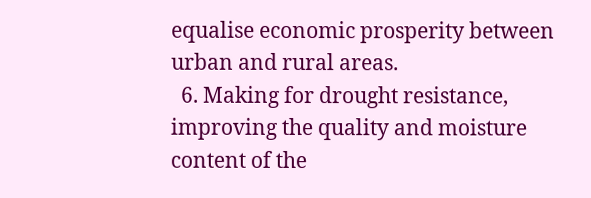equalise economic prosperity between urban and rural areas.
  6. Making for drought resistance, improving the quality and moisture content of the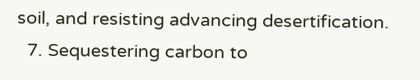soil, and resisting advancing desertification.
  7. Sequestering carbon to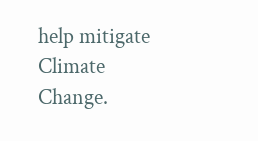help mitigate Climate Change.